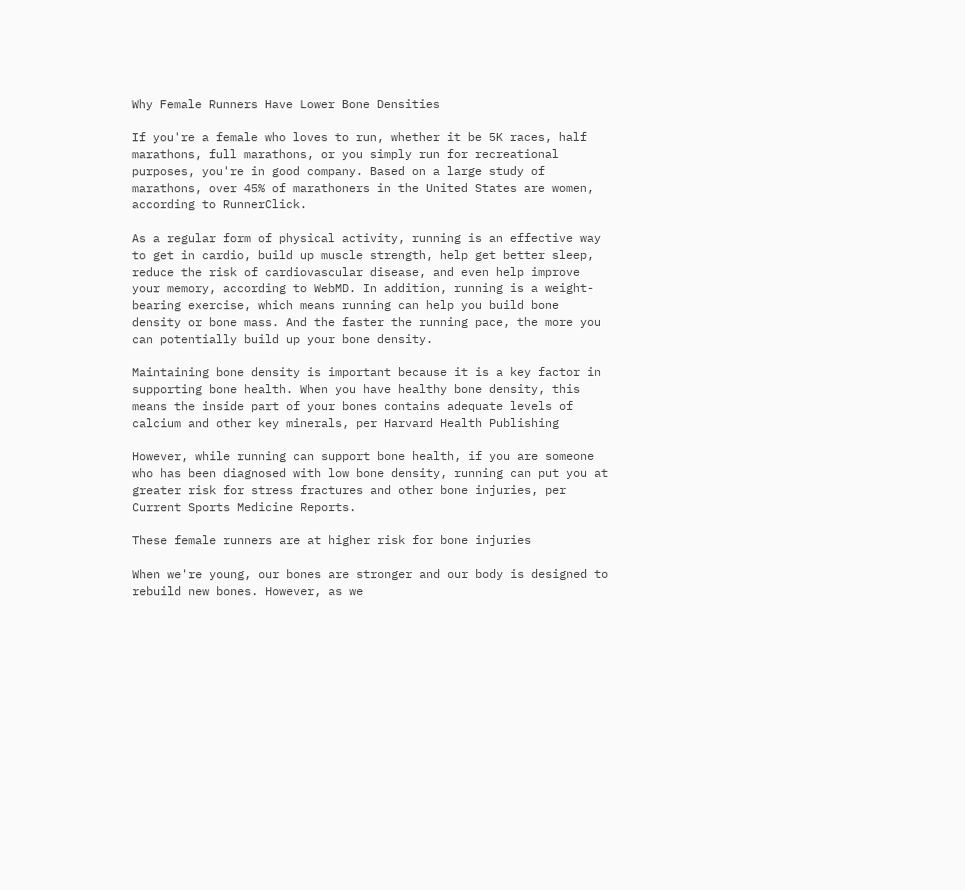Why Female Runners Have Lower Bone Densities

If you're a female who loves to run, whether it be 5K races, half marathons, full marathons, or you simply run for recreational purposes, you're in good company. Based on a large study of marathons, over 45% of marathoners in the United States are women, according to RunnerClick.

As a regular form of physical activity, running is an effective way to get in cardio, build up muscle strength, help get better sleep, reduce the risk of cardiovascular disease, and even help improve your memory, according to WebMD. In addition, running is a weight-bearing exercise, which means running can help you build bone density or bone mass. And the faster the running pace, the more you can potentially build up your bone density.

Maintaining bone density is important because it is a key factor in supporting bone health. When you have healthy bone density, this means the inside part of your bones contains adequate levels of calcium and other key minerals, per Harvard Health Publishing

However, while running can support bone health, if you are someone who has been diagnosed with low bone density, running can put you at greater risk for stress fractures and other bone injuries, per Current Sports Medicine Reports.

These female runners are at higher risk for bone injuries

When we're young, our bones are stronger and our body is designed to rebuild new bones. However, as we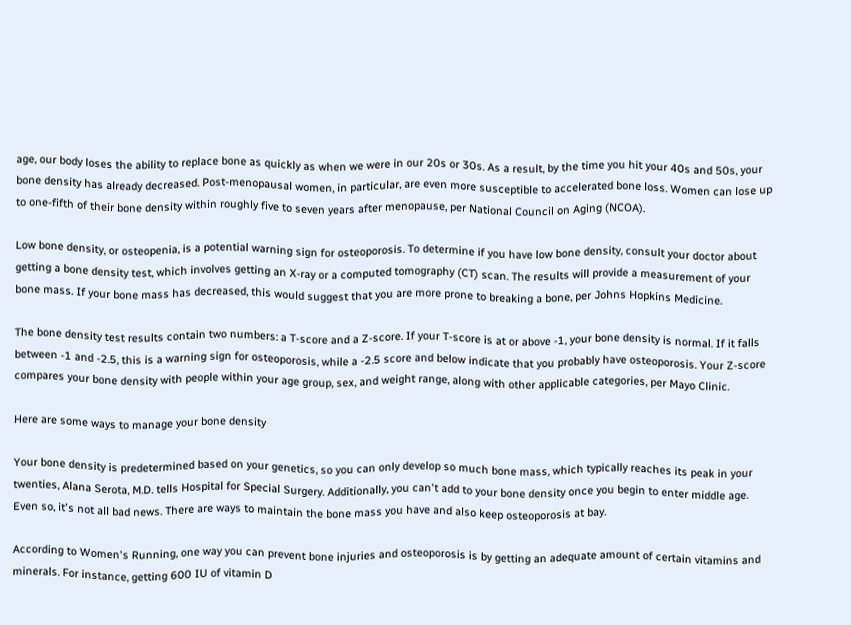age, our body loses the ability to replace bone as quickly as when we were in our 20s or 30s. As a result, by the time you hit your 40s and 50s, your bone density has already decreased. Post-menopausal women, in particular, are even more susceptible to accelerated bone loss. Women can lose up to one-fifth of their bone density within roughly five to seven years after menopause, per National Council on Aging (NCOA).

Low bone density, or osteopenia, is a potential warning sign for osteoporosis. To determine if you have low bone density, consult your doctor about getting a bone density test, which involves getting an X-ray or a computed tomography (CT) scan. The results will provide a measurement of your bone mass. If your bone mass has decreased, this would suggest that you are more prone to breaking a bone, per Johns Hopkins Medicine.

The bone density test results contain two numbers: a T-score and a Z-score. If your T-score is at or above -1, your bone density is normal. If it falls between -1 and -2.5, this is a warning sign for osteoporosis, while a -2.5 score and below indicate that you probably have osteoporosis. Your Z-score compares your bone density with people within your age group, sex, and weight range, along with other applicable categories, per Mayo Clinic.

Here are some ways to manage your bone density

Your bone density is predetermined based on your genetics, so you can only develop so much bone mass, which typically reaches its peak in your twenties, Alana Serota, M.D. tells Hospital for Special Surgery. Additionally, you can't add to your bone density once you begin to enter middle age. Even so, it's not all bad news. There are ways to maintain the bone mass you have and also keep osteoporosis at bay.

According to Women's Running, one way you can prevent bone injuries and osteoporosis is by getting an adequate amount of certain vitamins and minerals. For instance, getting 600 IU of vitamin D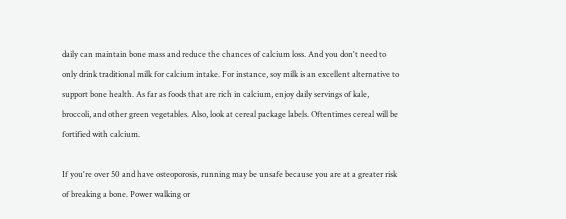daily can maintain bone mass and reduce the chances of calcium loss. And you don't need to only drink traditional milk for calcium intake. For instance, soy milk is an excellent alternative to support bone health. As far as foods that are rich in calcium, enjoy daily servings of kale, broccoli, and other green vegetables. Also, look at cereal package labels. Oftentimes cereal will be fortified with calcium.

If you're over 50 and have osteoporosis, running may be unsafe because you are at a greater risk of breaking a bone. Power walking or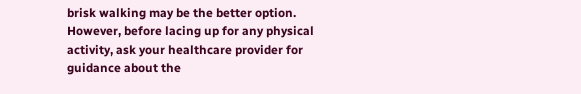brisk walking may be the better option. However, before lacing up for any physical activity, ask your healthcare provider for guidance about the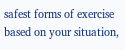safest forms of exercise based on your situation,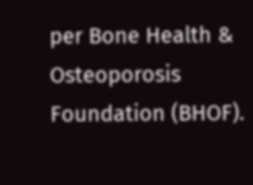per Bone Health & Osteoporosis Foundation (BHOF).